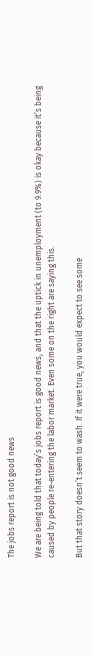The jobs report is not good news

We are being told that today’s jobs report is good news, and that the uptick in unemployment (to 9.9%) is okay because it’s being caused by people re-entering the labor market. Even some on the right are saying this.

But that story doesn’t seem to wash. If it were true, you would expect to see some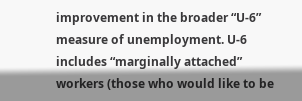improvement in the broader “U-6” measure of unemployment. U-6 includes “marginally attached” workers (those who would like to be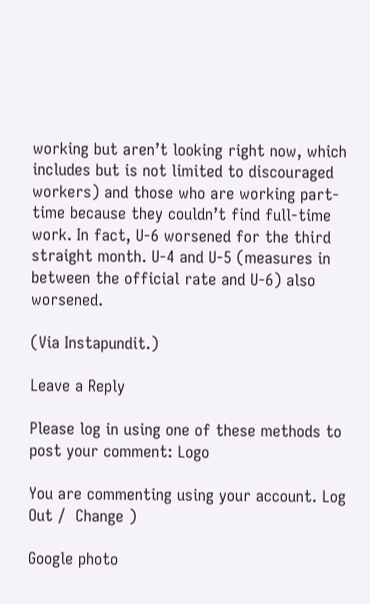working but aren’t looking right now, which includes but is not limited to discouraged workers) and those who are working part-time because they couldn’t find full-time work. In fact, U-6 worsened for the third straight month. U-4 and U-5 (measures in between the official rate and U-6) also worsened.

(Via Instapundit.)

Leave a Reply

Please log in using one of these methods to post your comment: Logo

You are commenting using your account. Log Out /  Change )

Google photo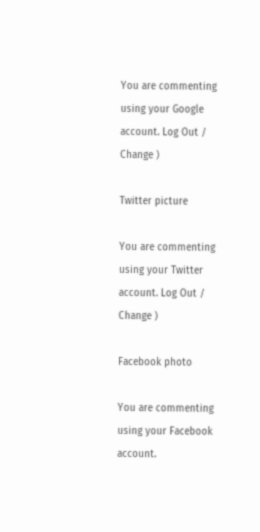You are commenting using your Google account. Log Out /  Change )

Twitter picture

You are commenting using your Twitter account. Log Out /  Change )

Facebook photo

You are commenting using your Facebook account.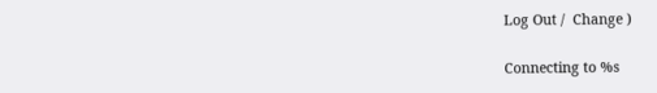Log Out /  Change )

Connecting to %s